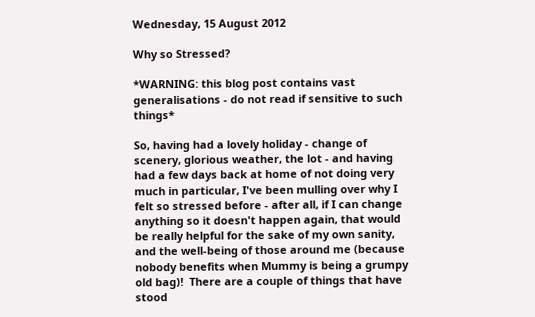Wednesday, 15 August 2012

Why so Stressed?

*WARNING: this blog post contains vast generalisations - do not read if sensitive to such things*

So, having had a lovely holiday - change of scenery, glorious weather, the lot - and having had a few days back at home of not doing very much in particular, I've been mulling over why I felt so stressed before - after all, if I can change anything so it doesn't happen again, that would be really helpful for the sake of my own sanity, and the well-being of those around me (because nobody benefits when Mummy is being a grumpy old bag)!  There are a couple of things that have stood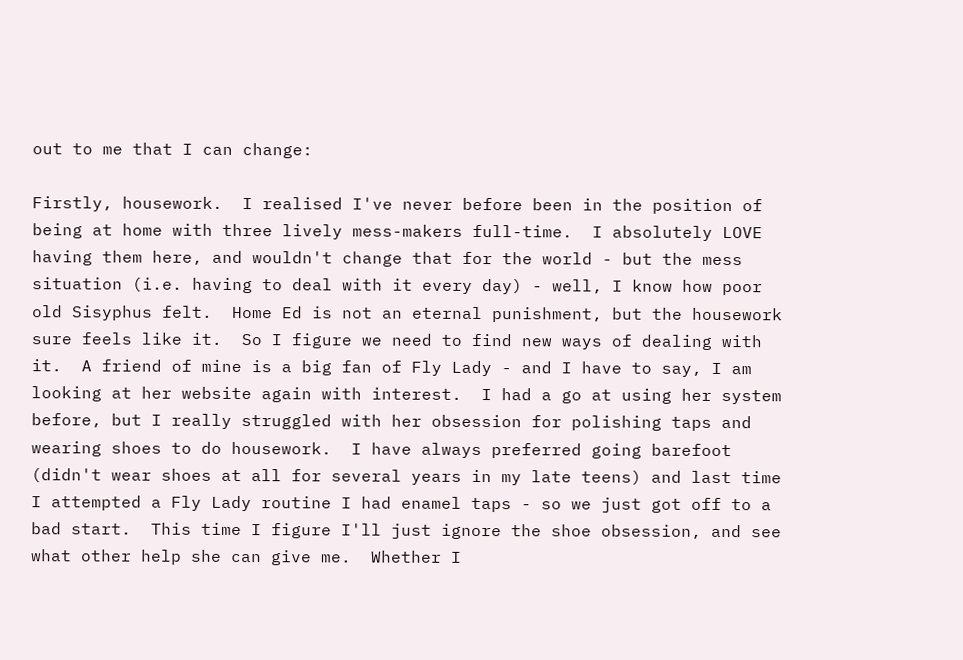out to me that I can change:

Firstly, housework.  I realised I've never before been in the position of being at home with three lively mess-makers full-time.  I absolutely LOVE having them here, and wouldn't change that for the world - but the mess situation (i.e. having to deal with it every day) - well, I know how poor old Sisyphus felt.  Home Ed is not an eternal punishment, but the housework sure feels like it.  So I figure we need to find new ways of dealing with it.  A friend of mine is a big fan of Fly Lady - and I have to say, I am looking at her website again with interest.  I had a go at using her system before, but I really struggled with her obsession for polishing taps and wearing shoes to do housework.  I have always preferred going barefoot (didn't wear shoes at all for several years in my late teens) and last time I attempted a Fly Lady routine I had enamel taps - so we just got off to a bad start.  This time I figure I'll just ignore the shoe obsession, and see what other help she can give me.  Whether I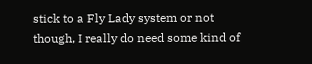stick to a Fly Lady system or not though, I really do need some kind of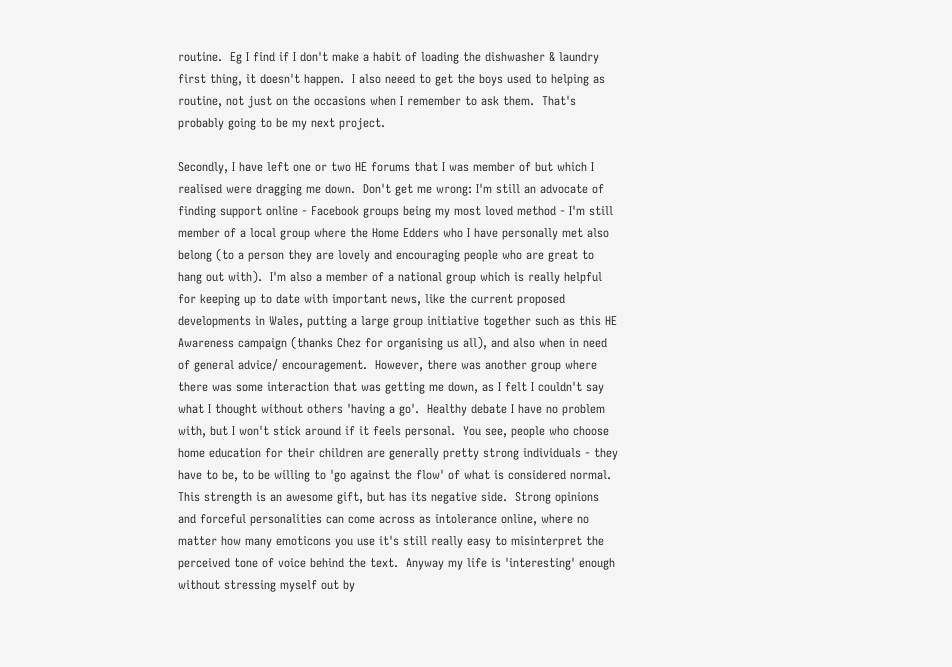routine.  Eg I find if I don't make a habit of loading the dishwasher & laundry first thing, it doesn't happen.  I also neeed to get the boys used to helping as routine, not just on the occasions when I remember to ask them.  That's probably going to be my next project.

Secondly, I have left one or two HE forums that I was member of but which I realised were dragging me down.  Don't get me wrong: I'm still an advocate of finding support online - Facebook groups being my most loved method - I'm still member of a local group where the Home Edders who I have personally met also belong (to a person they are lovely and encouraging people who are great to hang out with).  I'm also a member of a national group which is really helpful for keeping up to date with important news, like the current proposed developments in Wales, putting a large group initiative together such as this HE Awareness campaign (thanks Chez for organising us all), and also when in need of general advice/ encouragement.  However, there was another group where there was some interaction that was getting me down, as I felt I couldn't say what I thought without others 'having a go'.  Healthy debate I have no problem with, but I won't stick around if it feels personal.  You see, people who choose home education for their children are generally pretty strong individuals - they have to be, to be willing to 'go against the flow' of what is considered normal.  This strength is an awesome gift, but has its negative side.  Strong opinions and forceful personalities can come across as intolerance online, where no matter how many emoticons you use it's still really easy to misinterpret the perceived tone of voice behind the text.  Anyway my life is 'interesting' enough without stressing myself out by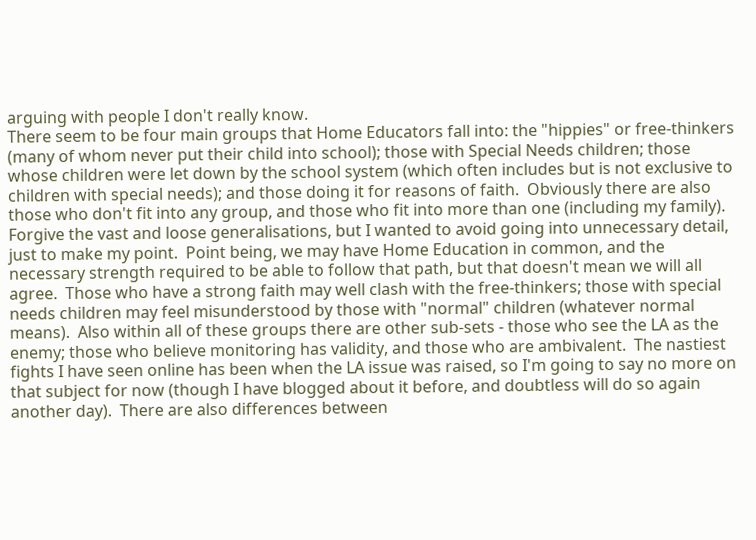arguing with people I don't really know.
There seem to be four main groups that Home Educators fall into: the "hippies" or free-thinkers (many of whom never put their child into school); those with Special Needs children; those whose children were let down by the school system (which often includes but is not exclusive to children with special needs); and those doing it for reasons of faith.  Obviously there are also those who don't fit into any group, and those who fit into more than one (including my family).  Forgive the vast and loose generalisations, but I wanted to avoid going into unnecessary detail, just to make my point.  Point being, we may have Home Education in common, and the necessary strength required to be able to follow that path, but that doesn't mean we will all agree.  Those who have a strong faith may well clash with the free-thinkers; those with special needs children may feel misunderstood by those with "normal" children (whatever normal means).  Also within all of these groups there are other sub-sets - those who see the LA as the enemy; those who believe monitoring has validity, and those who are ambivalent.  The nastiest fights I have seen online has been when the LA issue was raised, so I'm going to say no more on that subject for now (though I have blogged about it before, and doubtless will do so again another day).  There are also differences between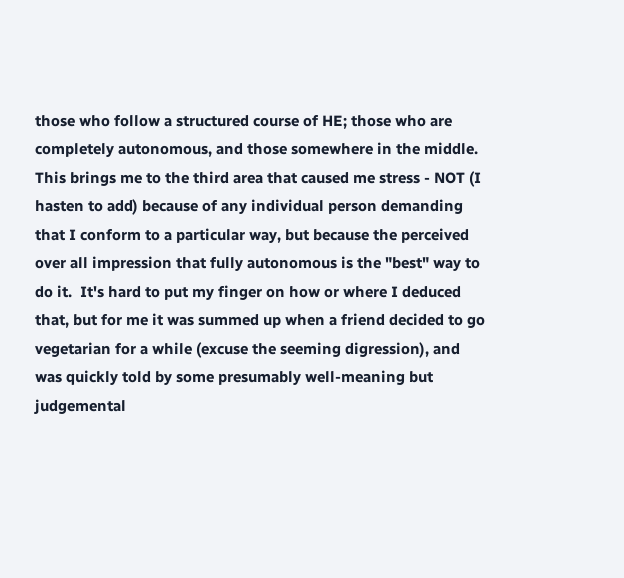those who follow a structured course of HE; those who are completely autonomous, and those somewhere in the middle.  This brings me to the third area that caused me stress - NOT (I hasten to add) because of any individual person demanding that I conform to a particular way, but because the perceived over all impression that fully autonomous is the "best" way to do it.  It's hard to put my finger on how or where I deduced that, but for me it was summed up when a friend decided to go vegetarian for a while (excuse the seeming digression), and was quickly told by some presumably well-meaning but judgemental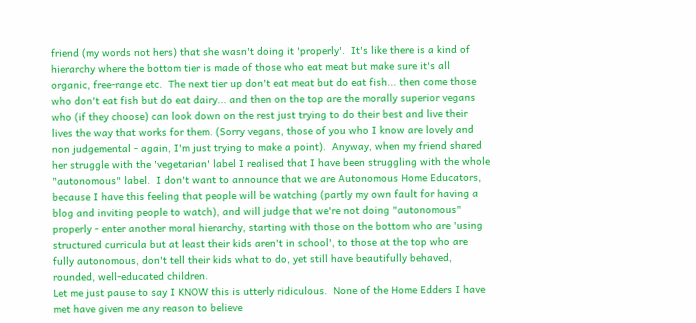friend (my words not hers) that she wasn't doing it 'properly'.  It's like there is a kind of hierarchy where the bottom tier is made of those who eat meat but make sure it's all organic, free-range etc.  The next tier up don't eat meat but do eat fish... then come those who don't eat fish but do eat dairy... and then on the top are the morally superior vegans who (if they choose) can look down on the rest just trying to do their best and live their lives the way that works for them. (Sorry vegans, those of you who I know are lovely and non judgemental - again, I'm just trying to make a point).  Anyway, when my friend shared her struggle with the 'vegetarian' label I realised that I have been struggling with the whole "autonomous" label.  I don't want to announce that we are Autonomous Home Educators, because I have this feeling that people will be watching (partly my own fault for having a blog and inviting people to watch), and will judge that we're not doing "autonomous" properly - enter another moral hierarchy, starting with those on the bottom who are 'using structured curricula but at least their kids aren't in school', to those at the top who are fully autonomous, don't tell their kids what to do, yet still have beautifully behaved, rounded, well-educated children.
Let me just pause to say I KNOW this is utterly ridiculous.  None of the Home Edders I have met have given me any reason to believe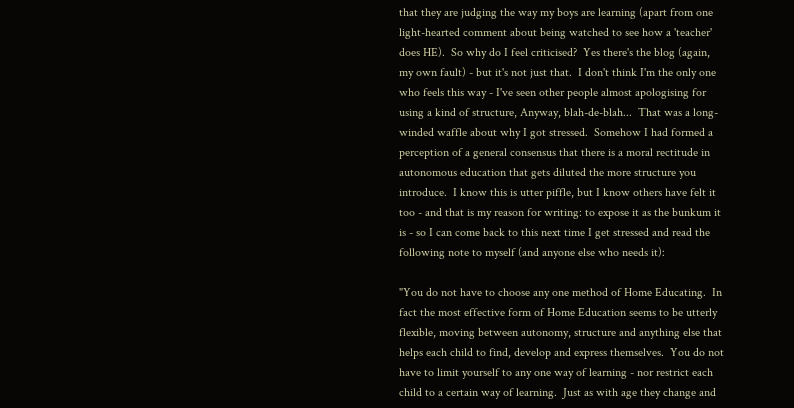that they are judging the way my boys are learning (apart from one light-hearted comment about being watched to see how a 'teacher' does HE).  So why do I feel criticised?  Yes there's the blog (again, my own fault) - but it's not just that.  I don't think I'm the only one who feels this way - I've seen other people almost apologising for using a kind of structure, Anyway, blah-de-blah...  That was a long-winded waffle about why I got stressed.  Somehow I had formed a perception of a general consensus that there is a moral rectitude in autonomous education that gets diluted the more structure you introduce.  I know this is utter piffle, but I know others have felt it too - and that is my reason for writing: to expose it as the bunkum it is - so I can come back to this next time I get stressed and read the following note to myself (and anyone else who needs it):

"You do not have to choose any one method of Home Educating.  In fact the most effective form of Home Education seems to be utterly flexible, moving between autonomy, structure and anything else that helps each child to find, develop and express themselves.  You do not have to limit yourself to any one way of learning - nor restrict each child to a certain way of learning.  Just as with age they change and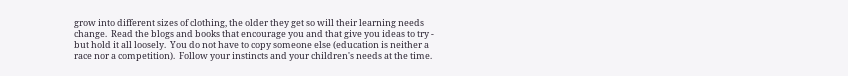grow into different sizes of clothing, the older they get so will their learning needs change.  Read the blogs and books that encourage you and that give you ideas to try - but hold it all loosely.  You do not have to copy someone else (education is neither a race nor a competition).  Follow your instincts and your children's needs at the time.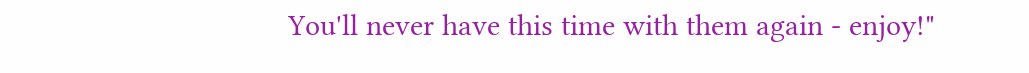You'll never have this time with them again - enjoy!"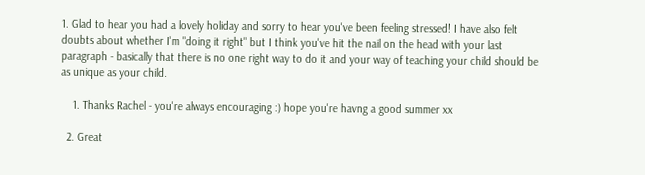1. Glad to hear you had a lovely holiday and sorry to hear you've been feeling stressed! I have also felt doubts about whether I'm "doing it right" but I think you've hit the nail on the head with your last paragraph - basically that there is no one right way to do it and your way of teaching your child should be as unique as your child.

    1. Thanks Rachel - you're always encouraging :) hope you're havng a good summer xx

  2. Great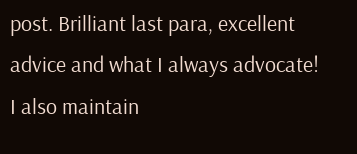post. Brilliant last para, excellent advice and what I always advocate! I also maintain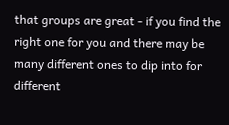that groups are great - if you find the right one for you and there may be many different ones to dip into for different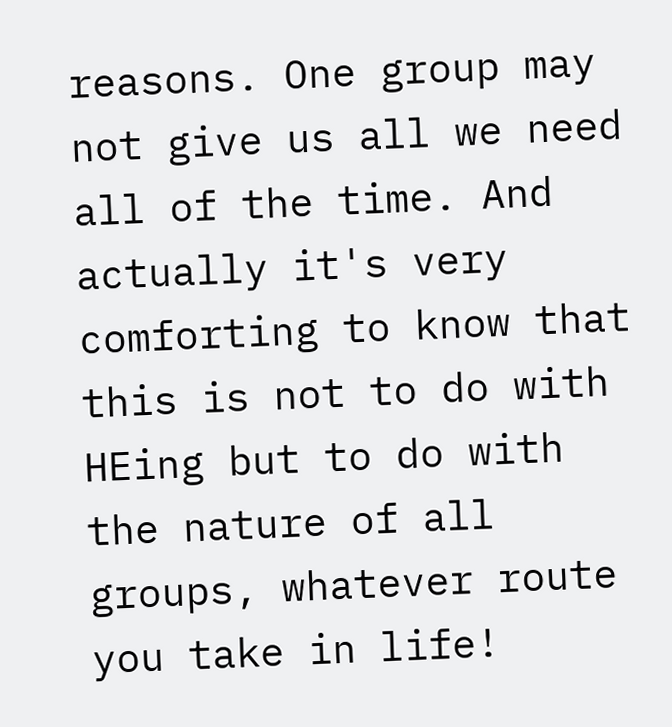reasons. One group may not give us all we need all of the time. And actually it's very comforting to know that this is not to do with HEing but to do with the nature of all groups, whatever route you take in life!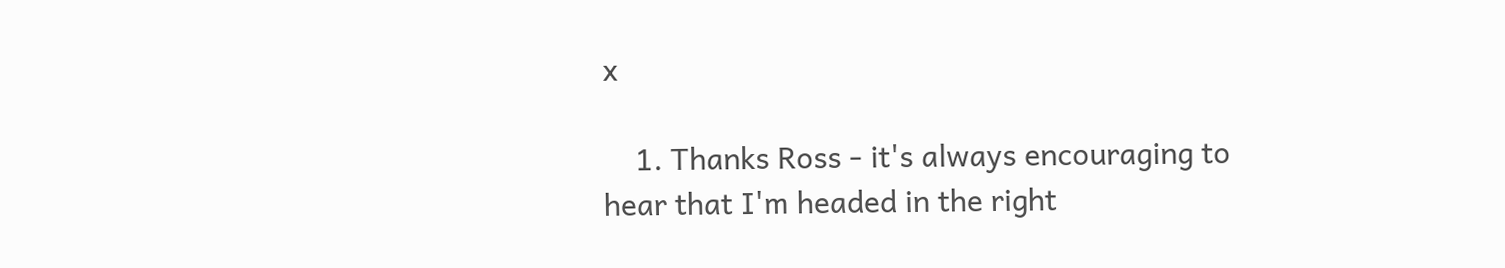x

    1. Thanks Ross - it's always encouraging to hear that I'm headed in the right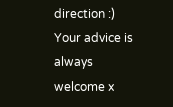direction :) Your advice is always welcome x